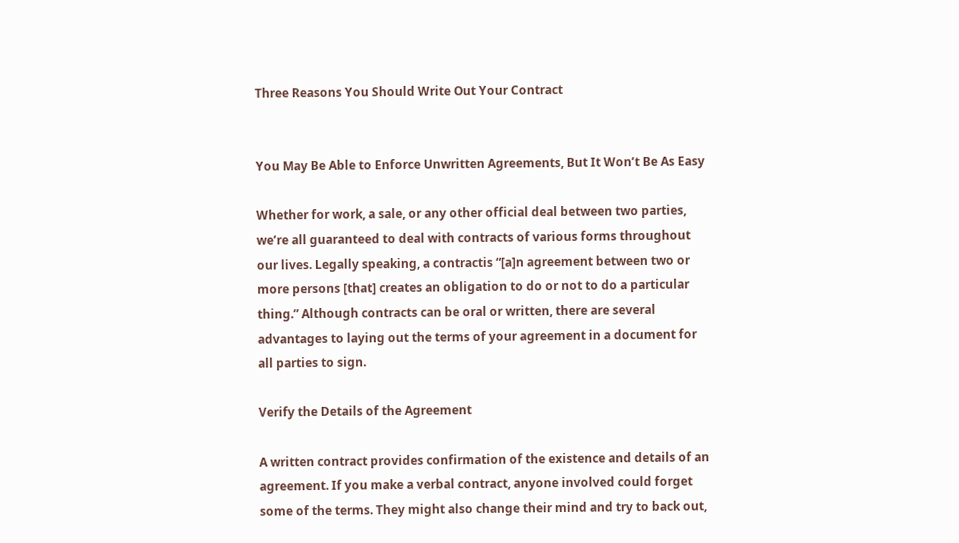Three Reasons You Should Write Out Your Contract


You May Be Able to Enforce Unwritten Agreements, But It Won’t Be As Easy

Whether for work, a sale, or any other official deal between two parties, we’re all guaranteed to deal with contracts of various forms throughout our lives. Legally speaking, a contractis “[a]n agreement between two or more persons [that] creates an obligation to do or not to do a particular thing.” Although contracts can be oral or written, there are several advantages to laying out the terms of your agreement in a document for all parties to sign.

Verify the Details of the Agreement

A written contract provides confirmation of the existence and details of an agreement. If you make a verbal contract, anyone involved could forget some of the terms. They might also change their mind and try to back out,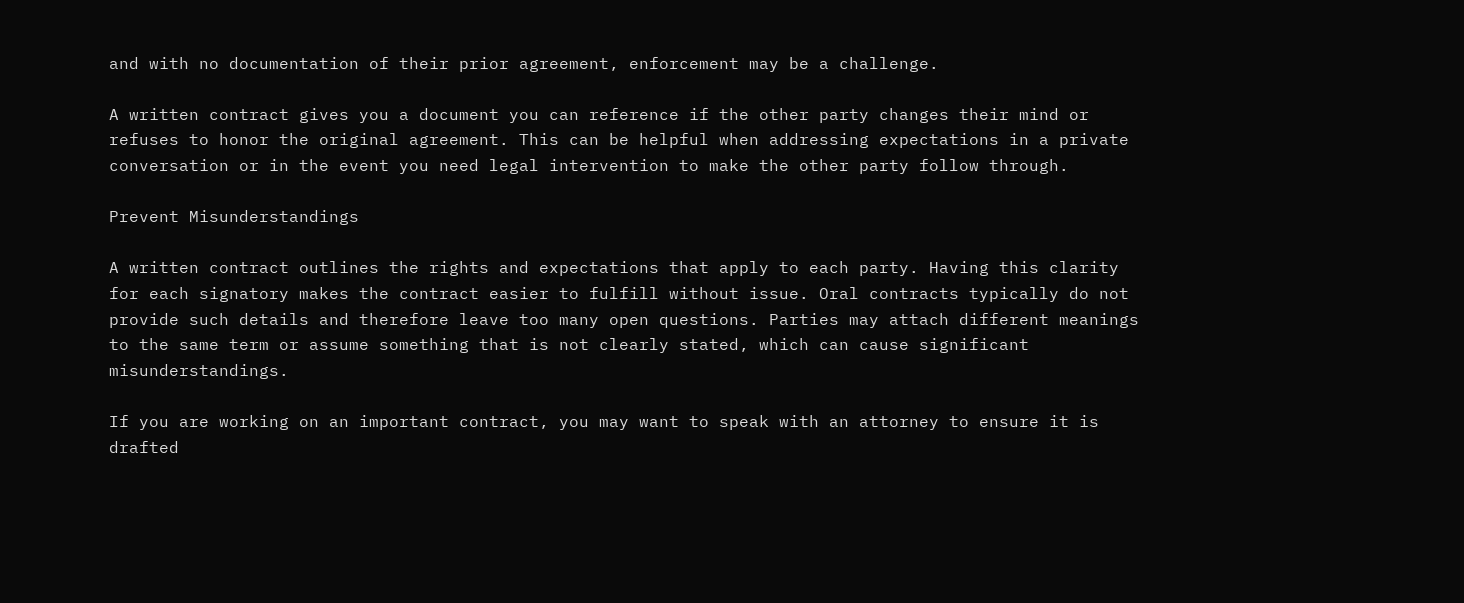and with no documentation of their prior agreement, enforcement may be a challenge.

A written contract gives you a document you can reference if the other party changes their mind or refuses to honor the original agreement. This can be helpful when addressing expectations in a private conversation or in the event you need legal intervention to make the other party follow through.

Prevent Misunderstandings

A written contract outlines the rights and expectations that apply to each party. Having this clarity for each signatory makes the contract easier to fulfill without issue. Oral contracts typically do not provide such details and therefore leave too many open questions. Parties may attach different meanings to the same term or assume something that is not clearly stated, which can cause significant misunderstandings.

If you are working on an important contract, you may want to speak with an attorney to ensure it is drafted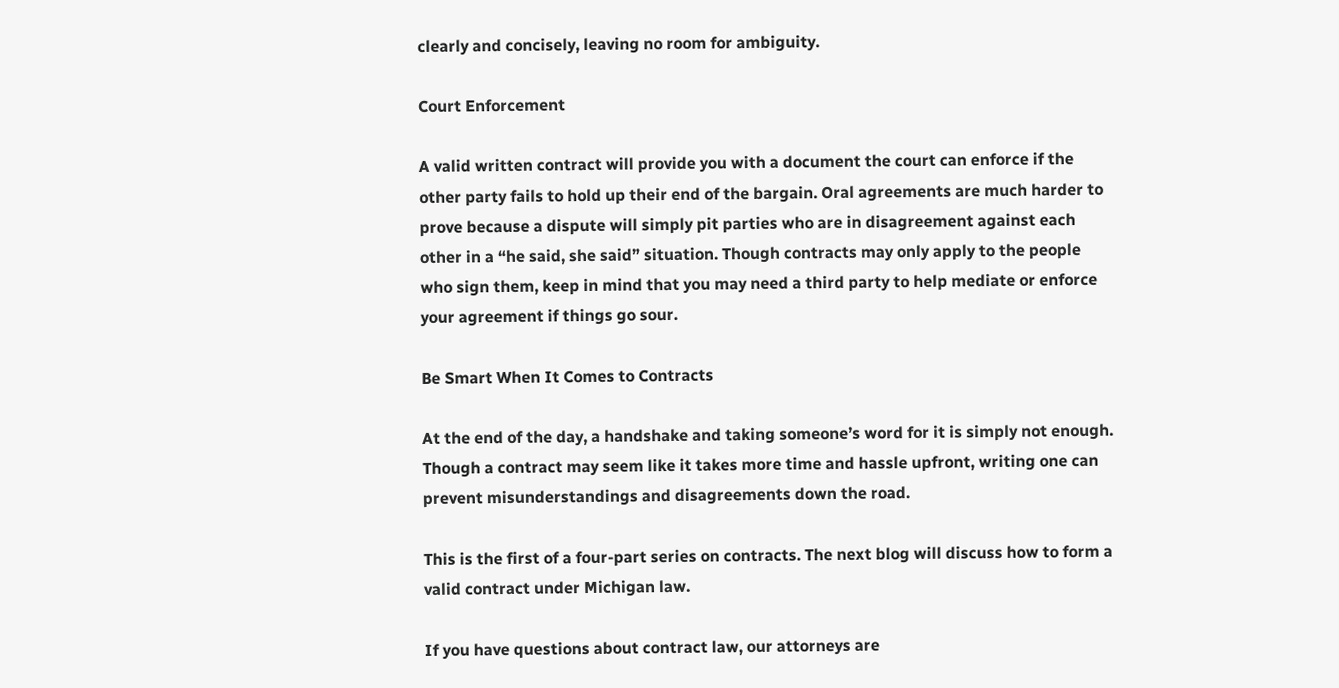clearly and concisely, leaving no room for ambiguity.

Court Enforcement

A valid written contract will provide you with a document the court can enforce if the other party fails to hold up their end of the bargain. Oral agreements are much harder to prove because a dispute will simply pit parties who are in disagreement against each other in a “he said, she said” situation. Though contracts may only apply to the people who sign them, keep in mind that you may need a third party to help mediate or enforce your agreement if things go sour.

Be Smart When It Comes to Contracts

At the end of the day, a handshake and taking someone’s word for it is simply not enough. Though a contract may seem like it takes more time and hassle upfront, writing one can prevent misunderstandings and disagreements down the road.

This is the first of a four-part series on contracts. The next blog will discuss how to form a valid contract under Michigan law.

If you have questions about contract law, our attorneys are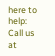here to help: Call us at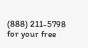(888) 211-5798 for your free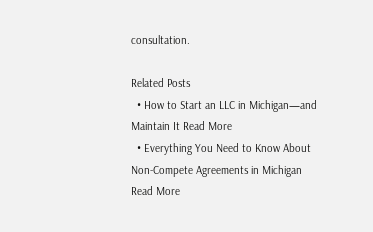consultation.

Related Posts
  • How to Start an LLC in Michigan—and Maintain It Read More
  • Everything You Need to Know About Non-Compete Agreements in Michigan Read More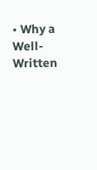• Why a Well-Written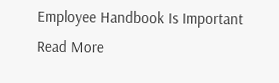Employee Handbook Is Important Read More